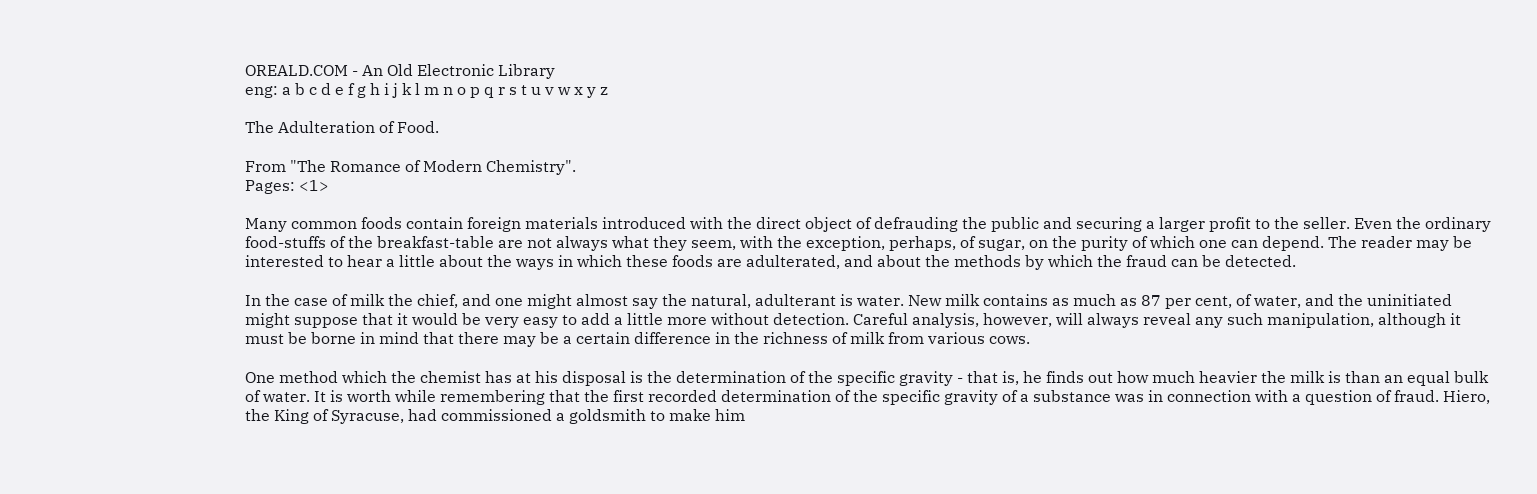OREALD.COM - An Old Electronic Library
eng: a b c d e f g h i j k l m n o p q r s t u v w x y z

The Adulteration of Food.

From "The Romance of Modern Chemistry".
Pages: <1>

Many common foods contain foreign materials introduced with the direct object of defrauding the public and securing a larger profit to the seller. Even the ordinary food-stuffs of the breakfast-table are not always what they seem, with the exception, perhaps, of sugar, on the purity of which one can depend. The reader may be interested to hear a little about the ways in which these foods are adulterated, and about the methods by which the fraud can be detected.

In the case of milk the chief, and one might almost say the natural, adulterant is water. New milk contains as much as 87 per cent, of water, and the uninitiated might suppose that it would be very easy to add a little more without detection. Careful analysis, however, will always reveal any such manipulation, although it must be borne in mind that there may be a certain difference in the richness of milk from various cows.

One method which the chemist has at his disposal is the determination of the specific gravity - that is, he finds out how much heavier the milk is than an equal bulk of water. It is worth while remembering that the first recorded determination of the specific gravity of a substance was in connection with a question of fraud. Hiero, the King of Syracuse, had commissioned a goldsmith to make him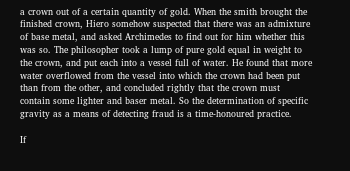a crown out of a certain quantity of gold. When the smith brought the finished crown, Hiero somehow suspected that there was an admixture of base metal, and asked Archimedes to find out for him whether this was so. The philosopher took a lump of pure gold equal in weight to the crown, and put each into a vessel full of water. He found that more water overflowed from the vessel into which the crown had been put than from the other, and concluded rightly that the crown must contain some lighter and baser metal. So the determination of specific gravity as a means of detecting fraud is a time-honoured practice.

If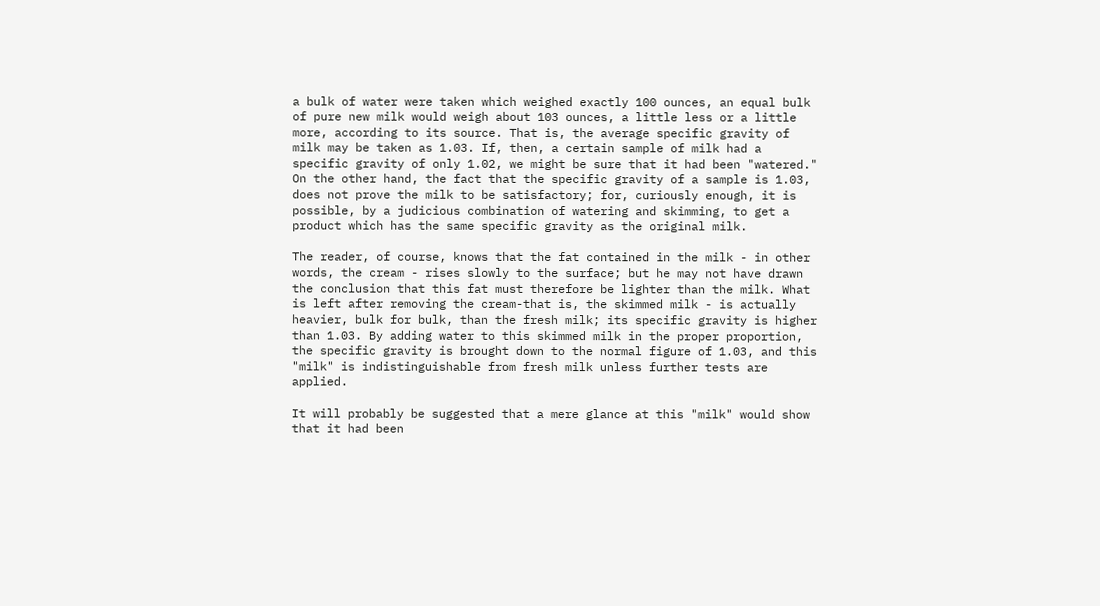a bulk of water were taken which weighed exactly 100 ounces, an equal bulk of pure new milk would weigh about 103 ounces, a little less or a little more, according to its source. That is, the average specific gravity of milk may be taken as 1.03. If, then, a certain sample of milk had a specific gravity of only 1.02, we might be sure that it had been "watered." On the other hand, the fact that the specific gravity of a sample is 1.03, does not prove the milk to be satisfactory; for, curiously enough, it is possible, by a judicious combination of watering and skimming, to get a product which has the same specific gravity as the original milk.

The reader, of course, knows that the fat contained in the milk - in other words, the cream - rises slowly to the surface; but he may not have drawn the conclusion that this fat must therefore be lighter than the milk. What is left after removing the cream-that is, the skimmed milk - is actually heavier, bulk for bulk, than the fresh milk; its specific gravity is higher than 1.03. By adding water to this skimmed milk in the proper proportion, the specific gravity is brought down to the normal figure of 1.03, and this "milk" is indistinguishable from fresh milk unless further tests are applied.

It will probably be suggested that a mere glance at this "milk" would show that it had been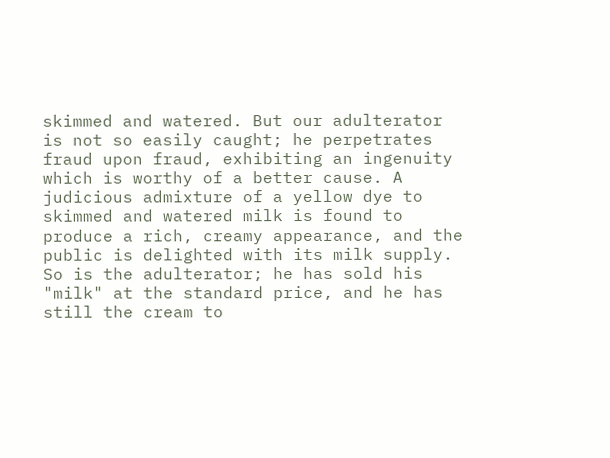skimmed and watered. But our adulterator is not so easily caught; he perpetrates fraud upon fraud, exhibiting an ingenuity which is worthy of a better cause. A judicious admixture of a yellow dye to skimmed and watered milk is found to produce a rich, creamy appearance, and the public is delighted with its milk supply. So is the adulterator; he has sold his "milk" at the standard price, and he has still the cream to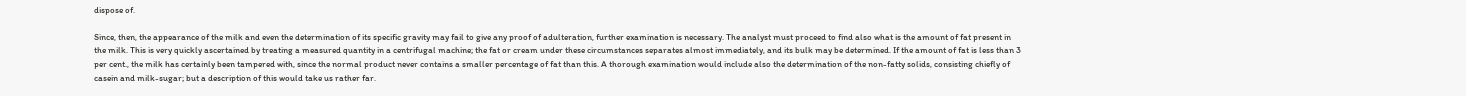dispose of.

Since, then, the appearance of the milk and even the determination of its specific gravity may fail to give any proof of adulteration, further examination is necessary. The analyst must proceed to find also what is the amount of fat present in the milk. This is very quickly ascertained by treating a measured quantity in a centrifugal machine; the fat or cream under these circumstances separates almost immediately, and its bulk may be determined. If the amount of fat is less than 3 per cent., the milk has certainly been tampered with, since the normal product never contains a smaller percentage of fat than this. A thorough examination would include also the determination of the non-fatty solids, consisting chiefly of casein and milk-sugar; but a description of this would take us rather far.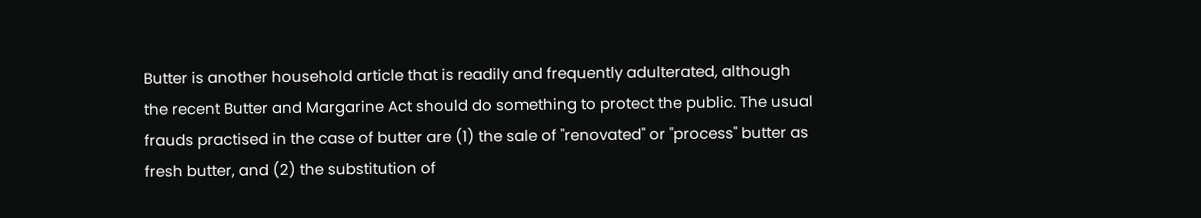Butter is another household article that is readily and frequently adulterated, although the recent Butter and Margarine Act should do something to protect the public. The usual frauds practised in the case of butter are (1) the sale of "renovated" or "process" butter as fresh butter, and (2) the substitution of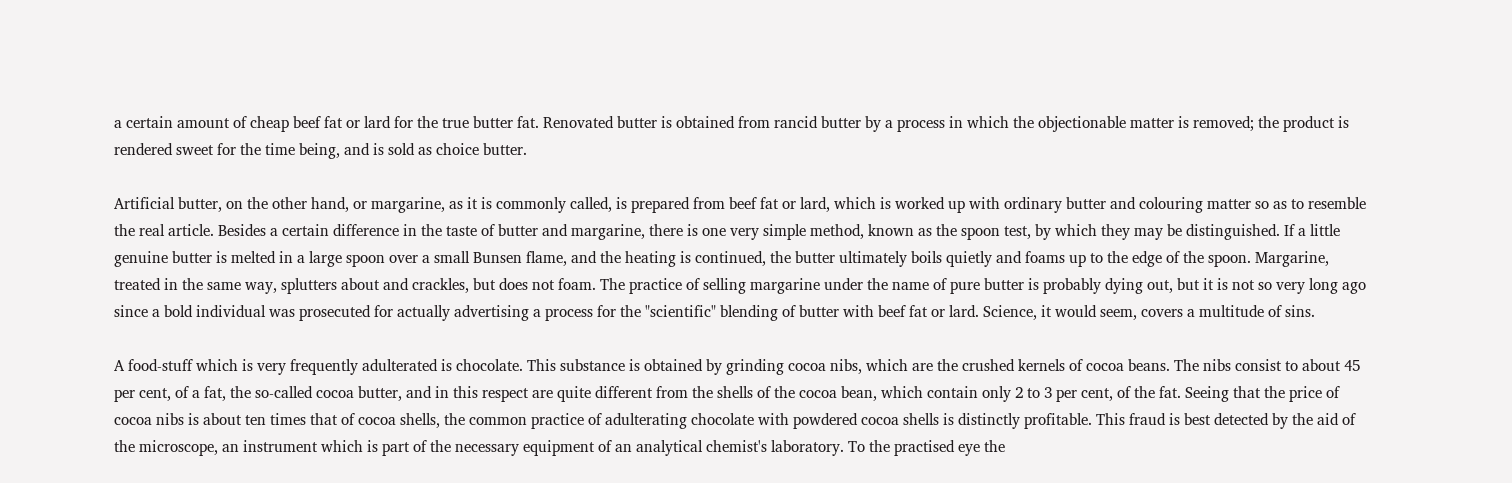a certain amount of cheap beef fat or lard for the true butter fat. Renovated butter is obtained from rancid butter by a process in which the objectionable matter is removed; the product is rendered sweet for the time being, and is sold as choice butter.

Artificial butter, on the other hand, or margarine, as it is commonly called, is prepared from beef fat or lard, which is worked up with ordinary butter and colouring matter so as to resemble the real article. Besides a certain difference in the taste of butter and margarine, there is one very simple method, known as the spoon test, by which they may be distinguished. If a little genuine butter is melted in a large spoon over a small Bunsen flame, and the heating is continued, the butter ultimately boils quietly and foams up to the edge of the spoon. Margarine, treated in the same way, splutters about and crackles, but does not foam. The practice of selling margarine under the name of pure butter is probably dying out, but it is not so very long ago since a bold individual was prosecuted for actually advertising a process for the "scientific" blending of butter with beef fat or lard. Science, it would seem, covers a multitude of sins.

A food-stuff which is very frequently adulterated is chocolate. This substance is obtained by grinding cocoa nibs, which are the crushed kernels of cocoa beans. The nibs consist to about 45 per cent, of a fat, the so-called cocoa butter, and in this respect are quite different from the shells of the cocoa bean, which contain only 2 to 3 per cent, of the fat. Seeing that the price of cocoa nibs is about ten times that of cocoa shells, the common practice of adulterating chocolate with powdered cocoa shells is distinctly profitable. This fraud is best detected by the aid of the microscope, an instrument which is part of the necessary equipment of an analytical chemist's laboratory. To the practised eye the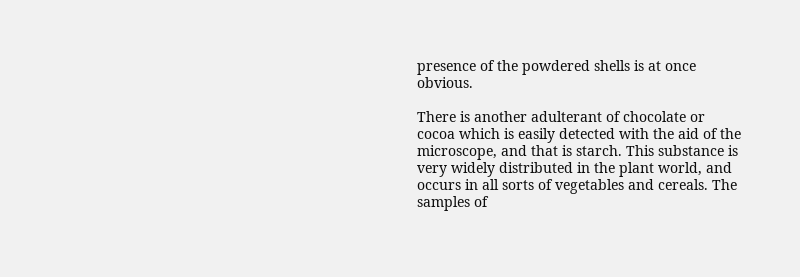presence of the powdered shells is at once obvious.

There is another adulterant of chocolate or cocoa which is easily detected with the aid of the microscope, and that is starch. This substance is very widely distributed in the plant world, and occurs in all sorts of vegetables and cereals. The samples of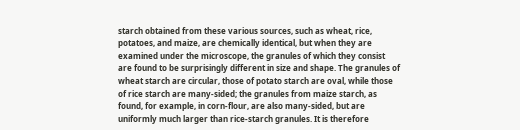starch obtained from these various sources, such as wheat, rice, potatoes, and maize, are chemically identical, but when they are examined under the microscope, the granules of which they consist are found to be surprisingly different in size and shape. The granules of wheat starch are circular, those of potato starch are oval, while those of rice starch are many-sided; the granules from maize starch, as found, for example, in corn-flour, are also many-sided, but are uniformly much larger than rice-starch granules. It is therefore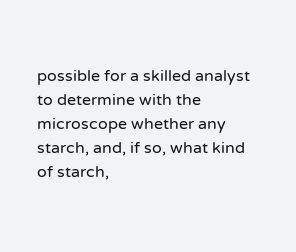possible for a skilled analyst to determine with the microscope whether any starch, and, if so, what kind of starch,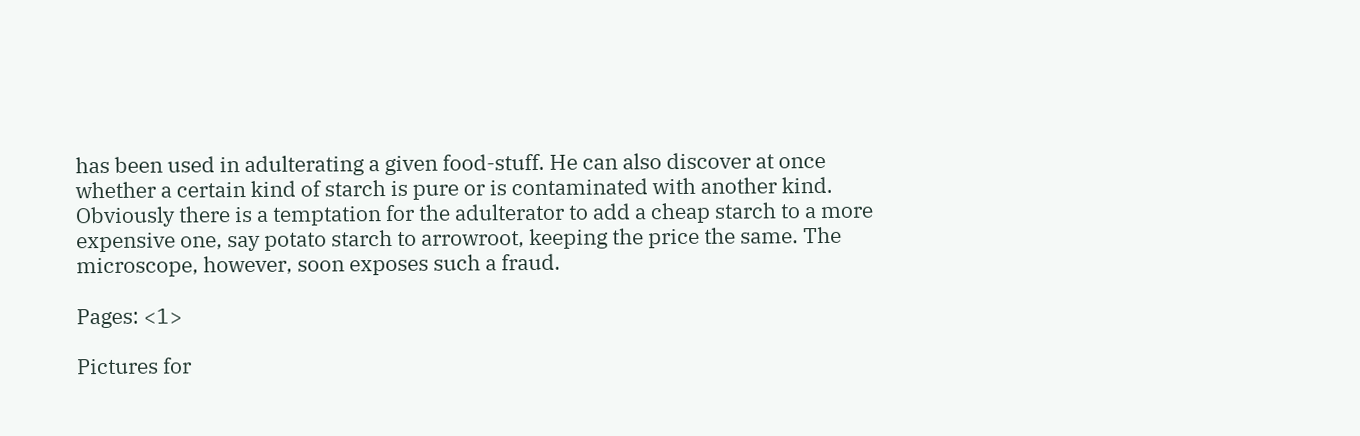has been used in adulterating a given food-stuff. He can also discover at once whether a certain kind of starch is pure or is contaminated with another kind. Obviously there is a temptation for the adulterator to add a cheap starch to a more expensive one, say potato starch to arrowroot, keeping the price the same. The microscope, however, soon exposes such a fraud.

Pages: <1>

Pictures for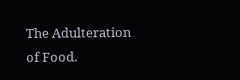The Adulteration of Food.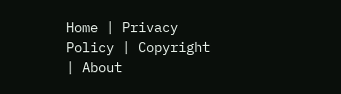Home | Privacy Policy | Copyright | About